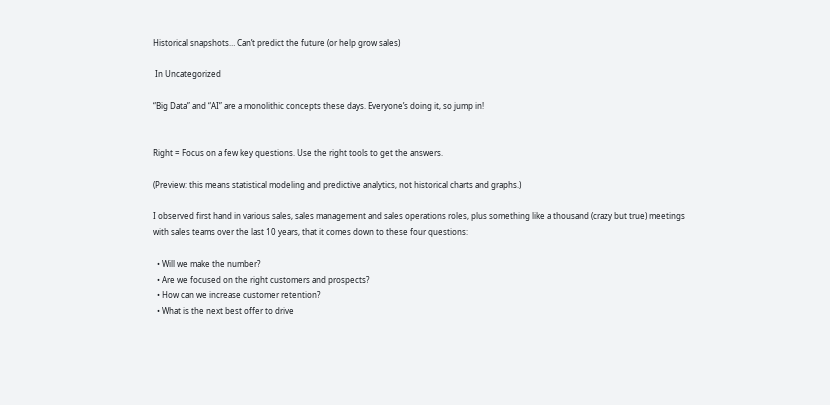Historical snapshots… Can’t predict the future (or help grow sales)

 In Uncategorized

“Big Data” and “AI” are a monolithic concepts these days. Everyone’s doing it, so jump in!


Right = Focus on a few key questions. Use the right tools to get the answers.

(Preview: this means statistical modeling and predictive analytics, not historical charts and graphs.)

I observed first hand in various sales, sales management and sales operations roles, plus something like a thousand (crazy but true) meetings with sales teams over the last 10 years, that it comes down to these four questions:

  • Will we make the number?
  • Are we focused on the right customers and prospects?
  • How can we increase customer retention?
  • What is the next best offer to drive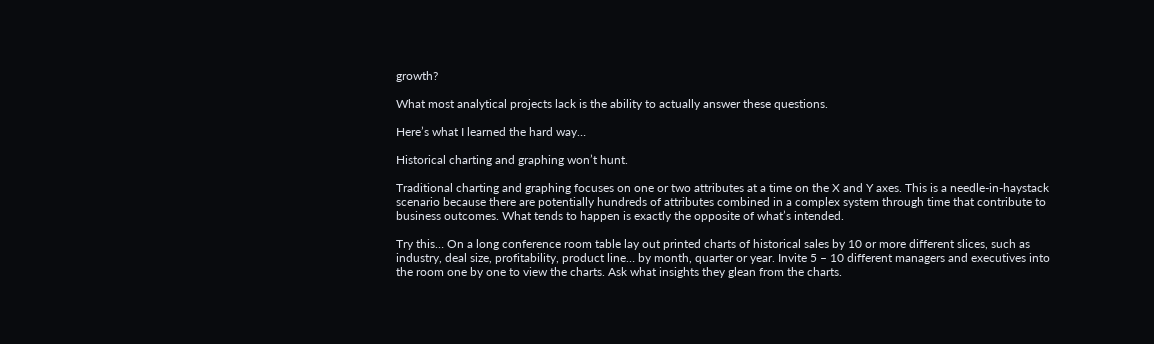growth?

What most analytical projects lack is the ability to actually answer these questions.

Here’s what I learned the hard way…

Historical charting and graphing won’t hunt.

Traditional charting and graphing focuses on one or two attributes at a time on the X and Y axes. This is a needle-in-haystack scenario because there are potentially hundreds of attributes combined in a complex system through time that contribute to business outcomes. What tends to happen is exactly the opposite of what’s intended.

Try this… On a long conference room table lay out printed charts of historical sales by 10 or more different slices, such as industry, deal size, profitability, product line… by month, quarter or year. Invite 5 – 10 different managers and executives into the room one by one to view the charts. Ask what insights they glean from the charts.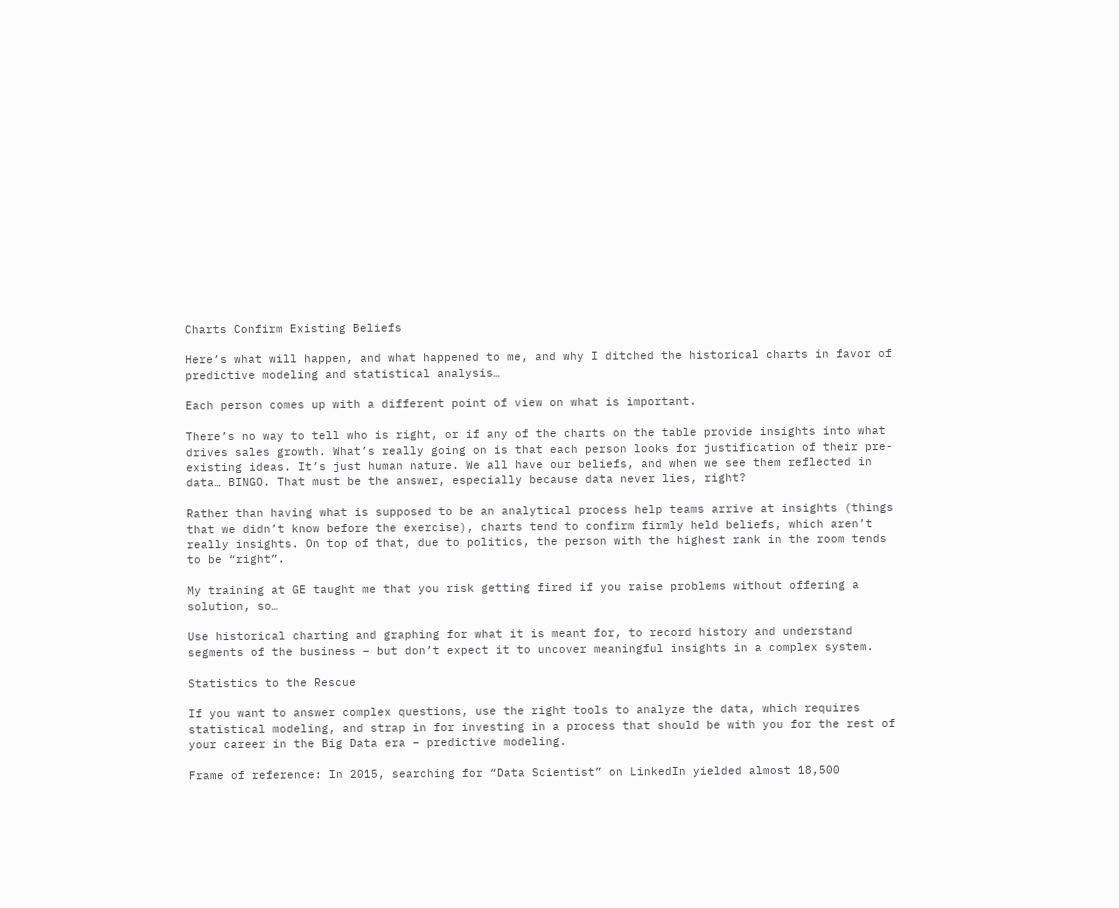Charts Confirm Existing Beliefs

Here’s what will happen, and what happened to me, and why I ditched the historical charts in favor of predictive modeling and statistical analysis…

Each person comes up with a different point of view on what is important.

There’s no way to tell who is right, or if any of the charts on the table provide insights into what drives sales growth. What’s really going on is that each person looks for justification of their pre-existing ideas. It’s just human nature. We all have our beliefs, and when we see them reflected in data… BINGO. That must be the answer, especially because data never lies, right?

Rather than having what is supposed to be an analytical process help teams arrive at insights (things that we didn’t know before the exercise), charts tend to confirm firmly held beliefs, which aren’t really insights. On top of that, due to politics, the person with the highest rank in the room tends to be “right”.

My training at GE taught me that you risk getting fired if you raise problems without offering a solution, so…

Use historical charting and graphing for what it is meant for, to record history and understand segments of the business – but don’t expect it to uncover meaningful insights in a complex system.

Statistics to the Rescue

If you want to answer complex questions, use the right tools to analyze the data, which requires statistical modeling, and strap in for investing in a process that should be with you for the rest of your career in the Big Data era – predictive modeling.

Frame of reference: In 2015, searching for “Data Scientist” on LinkedIn yielded almost 18,500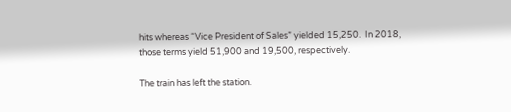hits whereas “Vice President of Sales” yielded 15,250.  In 2018, those terms yield 51,900 and 19,500, respectively.

The train has left the station.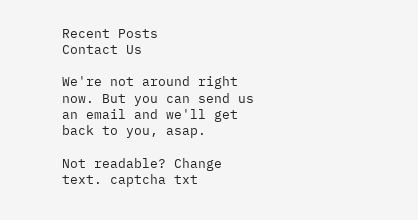Recent Posts
Contact Us

We're not around right now. But you can send us an email and we'll get back to you, asap.

Not readable? Change text. captcha txt